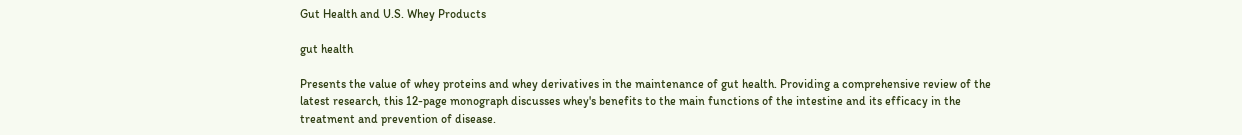Gut Health and U.S. Whey Products

gut health

Presents the value of whey proteins and whey derivatives in the maintenance of gut health. Providing a comprehensive review of the latest research, this 12-page monograph discusses whey's benefits to the main functions of the intestine and its efficacy in the treatment and prevention of disease.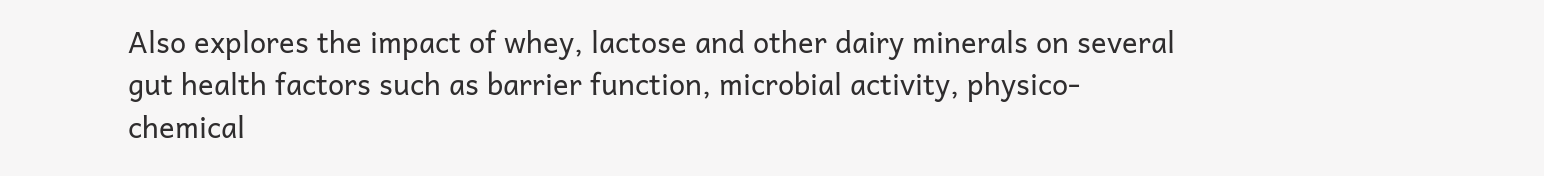Also explores the impact of whey, lactose and other dairy minerals on several gut health factors such as barrier function, microbial activity, physico-chemical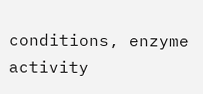conditions, enzyme activity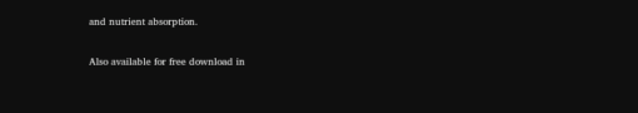and nutrient absorption.

Also available for free download in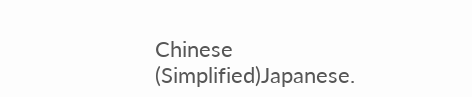Chinese (Simplified)Japanese.